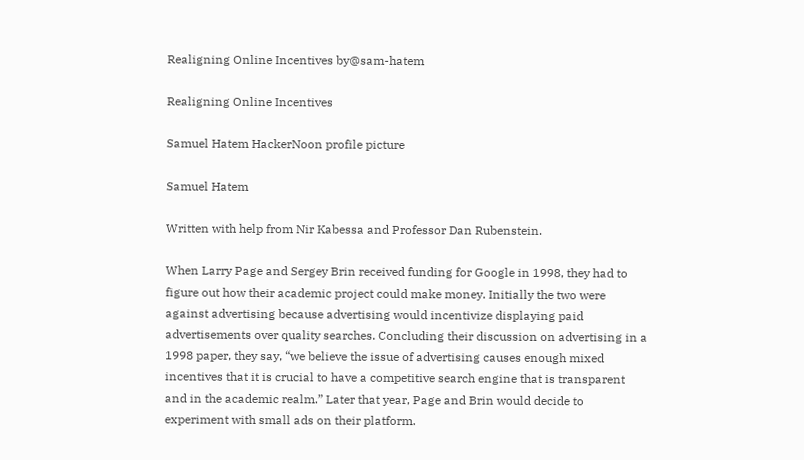Realigning Online Incentives by@sam-hatem

Realigning Online Incentives

Samuel Hatem HackerNoon profile picture

Samuel Hatem

Written with help from Nir Kabessa and Professor Dan Rubenstein.

When Larry Page and Sergey Brin received funding for Google in 1998, they had to figure out how their academic project could make money. Initially the two were against advertising because advertising would incentivize displaying paid advertisements over quality searches. Concluding their discussion on advertising in a 1998 paper, they say, “we believe the issue of advertising causes enough mixed incentives that it is crucial to have a competitive search engine that is transparent and in the academic realm.” Later that year, Page and Brin would decide to experiment with small ads on their platform.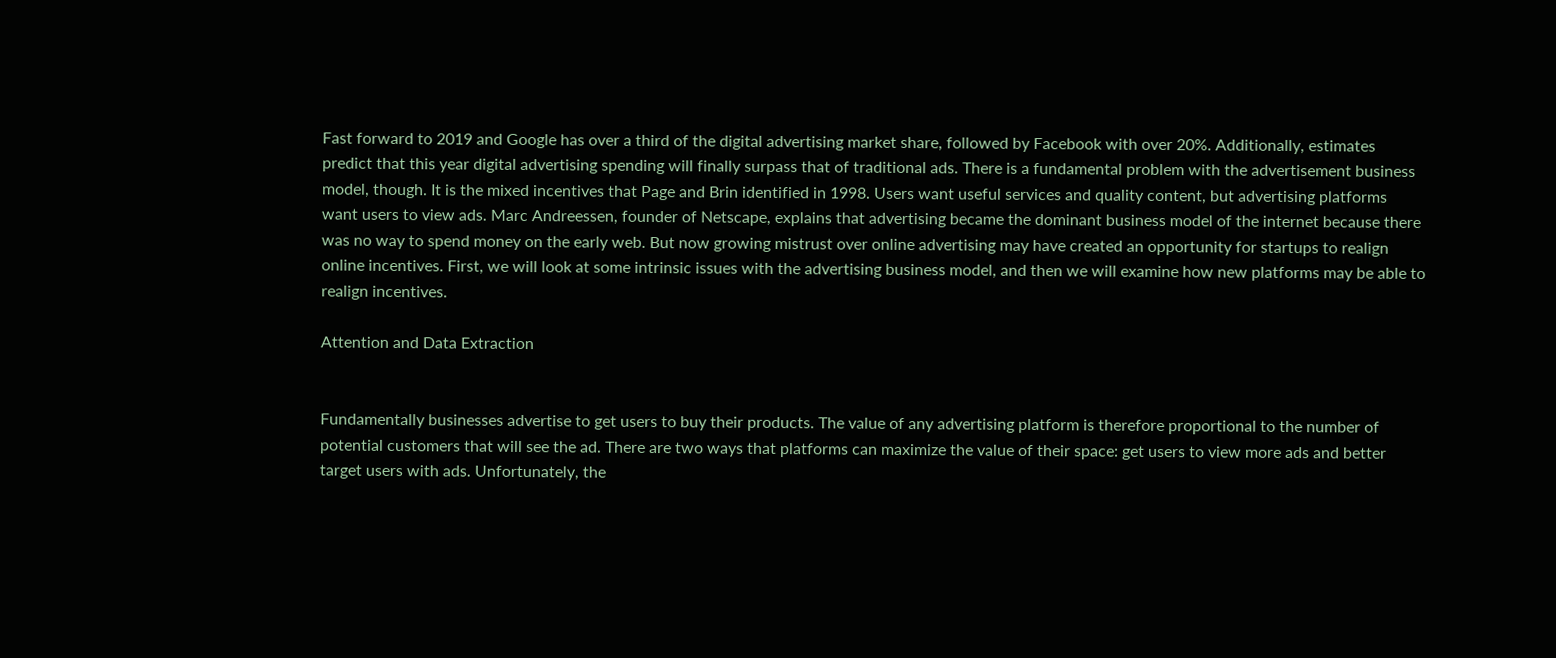Fast forward to 2019 and Google has over a third of the digital advertising market share, followed by Facebook with over 20%. Additionally, estimates predict that this year digital advertising spending will finally surpass that of traditional ads. There is a fundamental problem with the advertisement business model, though. It is the mixed incentives that Page and Brin identified in 1998. Users want useful services and quality content, but advertising platforms want users to view ads. Marc Andreessen, founder of Netscape, explains that advertising became the dominant business model of the internet because there was no way to spend money on the early web. But now growing mistrust over online advertising may have created an opportunity for startups to realign online incentives. First, we will look at some intrinsic issues with the advertising business model, and then we will examine how new platforms may be able to realign incentives.

Attention and Data Extraction


Fundamentally businesses advertise to get users to buy their products. The value of any advertising platform is therefore proportional to the number of potential customers that will see the ad. There are two ways that platforms can maximize the value of their space: get users to view more ads and better target users with ads. Unfortunately, the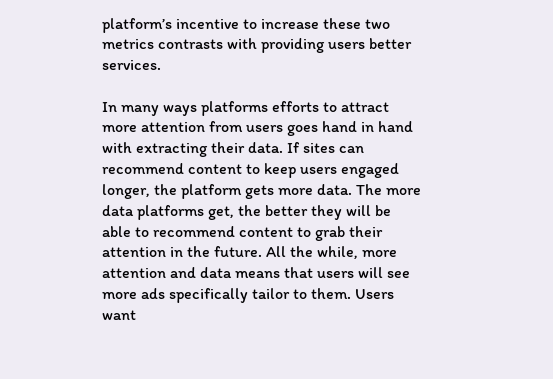platform’s incentive to increase these two metrics contrasts with providing users better services.

In many ways platforms efforts to attract more attention from users goes hand in hand with extracting their data. If sites can recommend content to keep users engaged longer, the platform gets more data. The more data platforms get, the better they will be able to recommend content to grab their attention in the future. All the while, more attention and data means that users will see more ads specifically tailor to them. Users want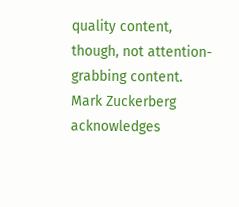quality content, though, not attention-grabbing content. Mark Zuckerberg acknowledges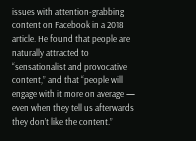issues with attention-grabbing content on Facebook in a 2018 article. He found that people are naturally attracted to “sensationalist and provocative content,” and that “people will engage with it more on average — even when they tell us afterwards they don’t like the content.”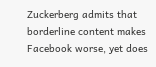Zuckerberg admits that borderline content makes Facebook worse, yet does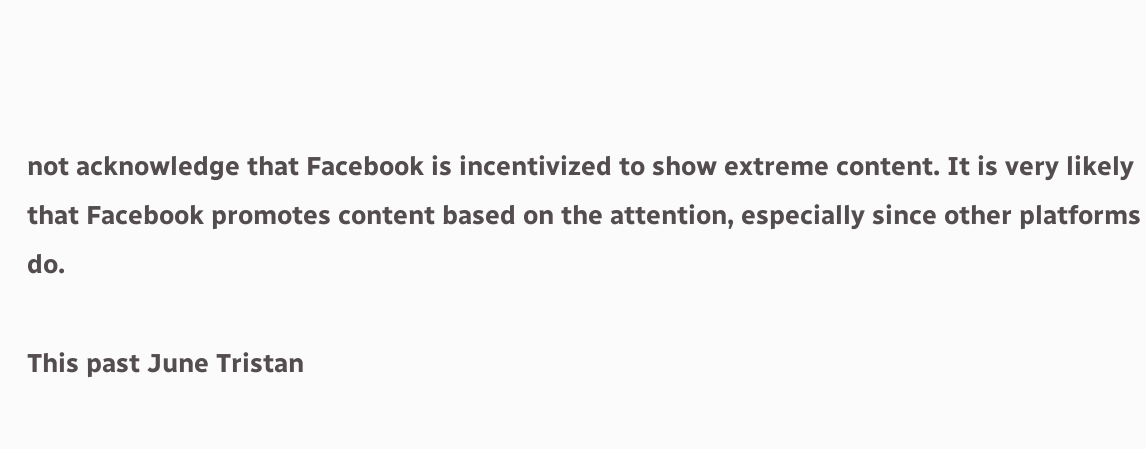not acknowledge that Facebook is incentivized to show extreme content. It is very likely that Facebook promotes content based on the attention, especially since other platforms do.

This past June Tristan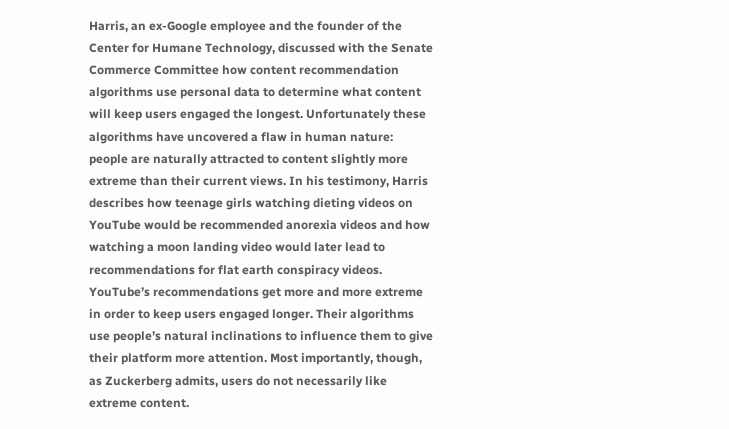Harris, an ex-Google employee and the founder of the Center for Humane Technology, discussed with the Senate Commerce Committee how content recommendation algorithms use personal data to determine what content will keep users engaged the longest. Unfortunately these algorithms have uncovered a flaw in human nature: people are naturally attracted to content slightly more extreme than their current views. In his testimony, Harris describes how teenage girls watching dieting videos on YouTube would be recommended anorexia videos and how watching a moon landing video would later lead to recommendations for flat earth conspiracy videos. YouTube’s recommendations get more and more extreme in order to keep users engaged longer. Their algorithms use people’s natural inclinations to influence them to give their platform more attention. Most importantly, though, as Zuckerberg admits, users do not necessarily like extreme content.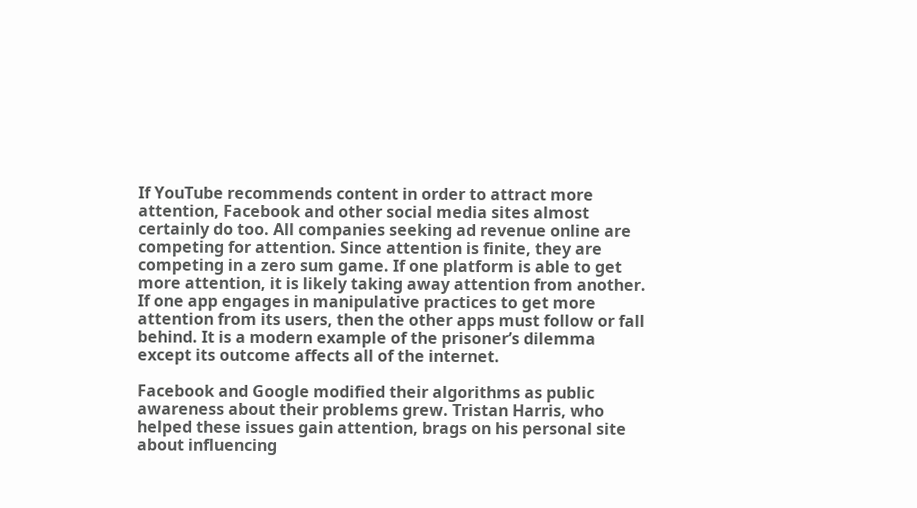If YouTube recommends content in order to attract more attention, Facebook and other social media sites almost certainly do too. All companies seeking ad revenue online are competing for attention. Since attention is finite, they are competing in a zero sum game. If one platform is able to get more attention, it is likely taking away attention from another. If one app engages in manipulative practices to get more attention from its users, then the other apps must follow or fall behind. It is a modern example of the prisoner’s dilemma except its outcome affects all of the internet.

Facebook and Google modified their algorithms as public awareness about their problems grew. Tristan Harris, who helped these issues gain attention, brags on his personal site about influencing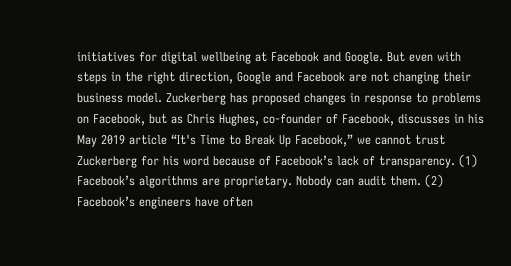initiatives for digital wellbeing at Facebook and Google. But even with steps in the right direction, Google and Facebook are not changing their business model. Zuckerberg has proposed changes in response to problems on Facebook, but as Chris Hughes, co-founder of Facebook, discusses in his May 2019 article “It's Time to Break Up Facebook,” we cannot trust Zuckerberg for his word because of Facebook’s lack of transparency. (1) Facebook’s algorithms are proprietary. Nobody can audit them. (2) Facebook’s engineers have often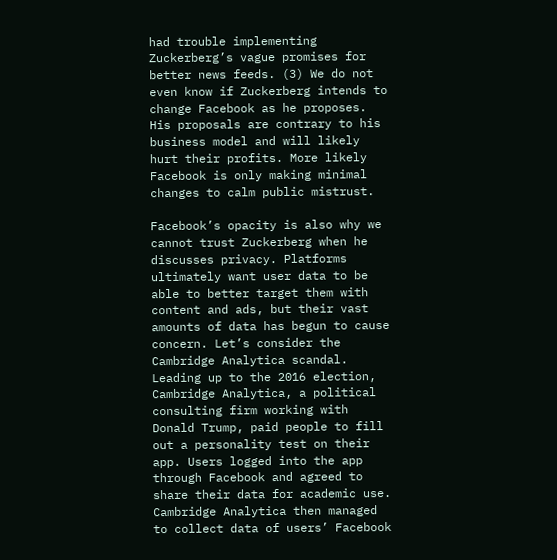had trouble implementing Zuckerberg’s vague promises for better news feeds. (3) We do not even know if Zuckerberg intends to change Facebook as he proposes. His proposals are contrary to his business model and will likely hurt their profits. More likely Facebook is only making minimal changes to calm public mistrust.

Facebook’s opacity is also why we cannot trust Zuckerberg when he discusses privacy. Platforms ultimately want user data to be able to better target them with content and ads, but their vast amounts of data has begun to cause concern. Let’s consider the Cambridge Analytica scandal. Leading up to the 2016 election, Cambridge Analytica, a political consulting firm working with Donald Trump, paid people to fill out a personality test on their app. Users logged into the app through Facebook and agreed to share their data for academic use. Cambridge Analytica then managed to collect data of users’ Facebook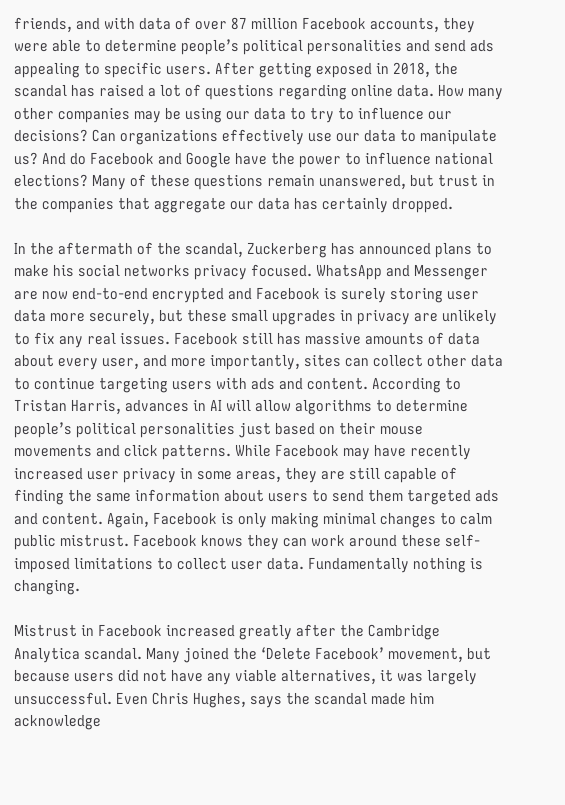friends, and with data of over 87 million Facebook accounts, they were able to determine people’s political personalities and send ads appealing to specific users. After getting exposed in 2018, the scandal has raised a lot of questions regarding online data. How many other companies may be using our data to try to influence our decisions? Can organizations effectively use our data to manipulate us? And do Facebook and Google have the power to influence national elections? Many of these questions remain unanswered, but trust in the companies that aggregate our data has certainly dropped.

In the aftermath of the scandal, Zuckerberg has announced plans to make his social networks privacy focused. WhatsApp and Messenger are now end-to-end encrypted and Facebook is surely storing user data more securely, but these small upgrades in privacy are unlikely to fix any real issues. Facebook still has massive amounts of data about every user, and more importantly, sites can collect other data to continue targeting users with ads and content. According to Tristan Harris, advances in AI will allow algorithms to determine people’s political personalities just based on their mouse movements and click patterns. While Facebook may have recently increased user privacy in some areas, they are still capable of finding the same information about users to send them targeted ads and content. Again, Facebook is only making minimal changes to calm public mistrust. Facebook knows they can work around these self-imposed limitations to collect user data. Fundamentally nothing is changing.

Mistrust in Facebook increased greatly after the Cambridge Analytica scandal. Many joined the ‘Delete Facebook’ movement, but because users did not have any viable alternatives, it was largely unsuccessful. Even Chris Hughes, says the scandal made him acknowledge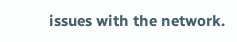issues with the network.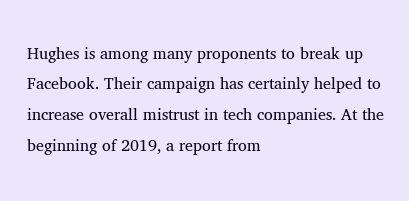Hughes is among many proponents to break up Facebook. Their campaign has certainly helped to increase overall mistrust in tech companies. At the beginning of 2019, a report from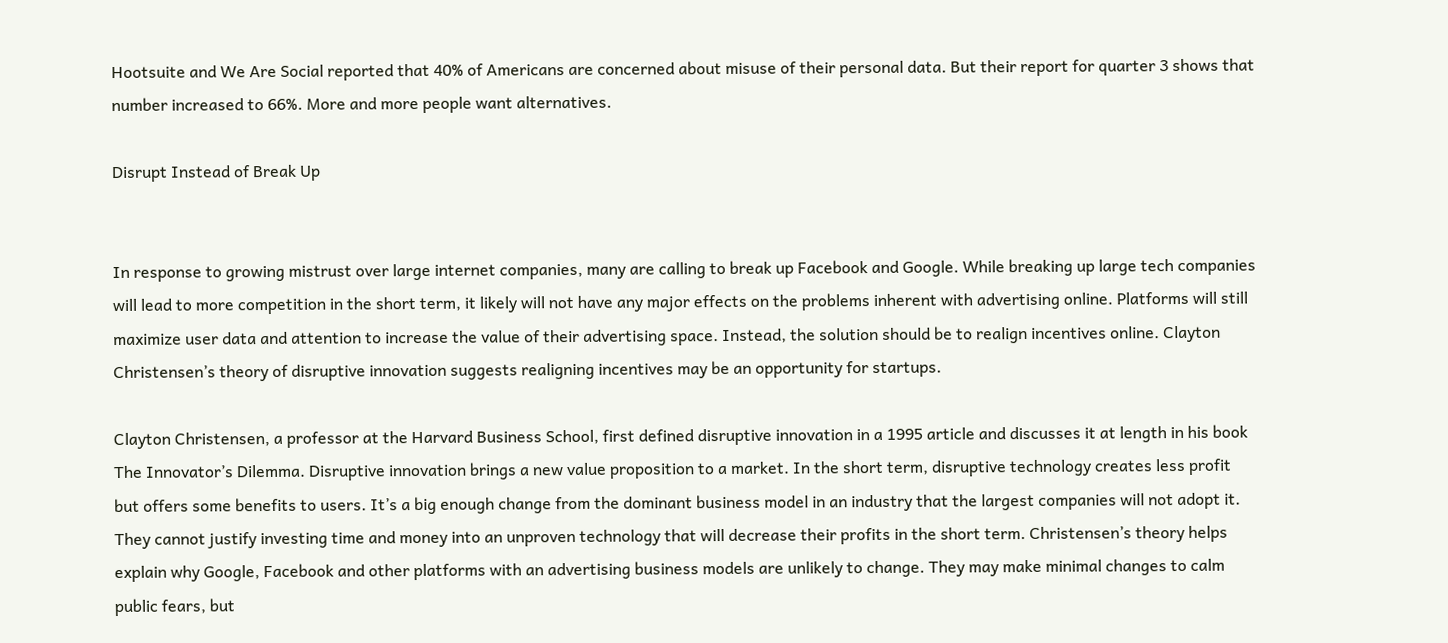Hootsuite and We Are Social reported that 40% of Americans are concerned about misuse of their personal data. But their report for quarter 3 shows that number increased to 66%. More and more people want alternatives.

Disrupt Instead of Break Up


In response to growing mistrust over large internet companies, many are calling to break up Facebook and Google. While breaking up large tech companies will lead to more competition in the short term, it likely will not have any major effects on the problems inherent with advertising online. Platforms will still maximize user data and attention to increase the value of their advertising space. Instead, the solution should be to realign incentives online. Clayton Christensen’s theory of disruptive innovation suggests realigning incentives may be an opportunity for startups.

Clayton Christensen, a professor at the Harvard Business School, first defined disruptive innovation in a 1995 article and discusses it at length in his book The Innovator’s Dilemma. Disruptive innovation brings a new value proposition to a market. In the short term, disruptive technology creates less profit but offers some benefits to users. It’s a big enough change from the dominant business model in an industry that the largest companies will not adopt it. They cannot justify investing time and money into an unproven technology that will decrease their profits in the short term. Christensen’s theory helps explain why Google, Facebook and other platforms with an advertising business models are unlikely to change. They may make minimal changes to calm public fears, but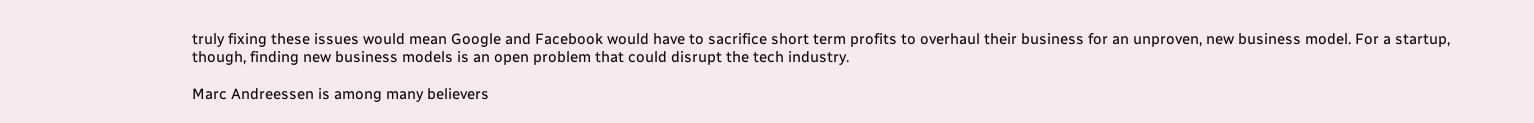truly fixing these issues would mean Google and Facebook would have to sacrifice short term profits to overhaul their business for an unproven, new business model. For a startup, though, finding new business models is an open problem that could disrupt the tech industry.

Marc Andreessen is among many believers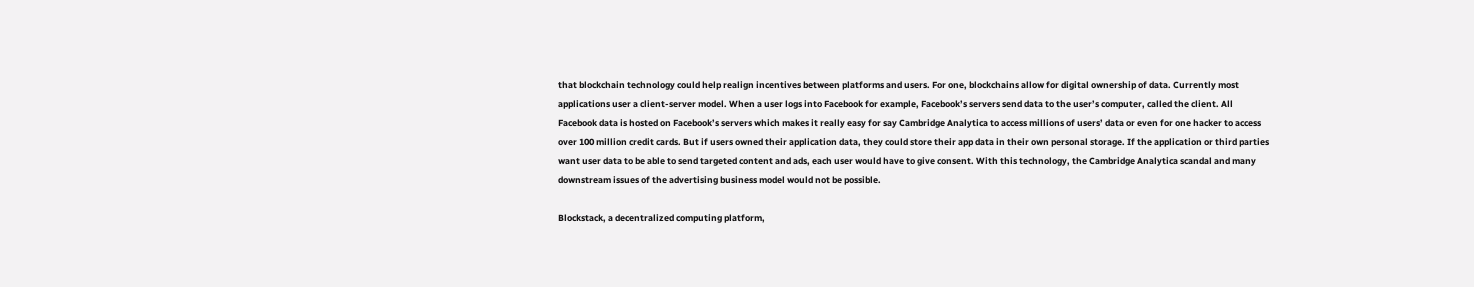that blockchain technology could help realign incentives between platforms and users. For one, blockchains allow for digital ownership of data. Currently most applications user a client-server model. When a user logs into Facebook for example, Facebook’s servers send data to the user’s computer, called the client. All Facebook data is hosted on Facebook’s servers which makes it really easy for say Cambridge Analytica to access millions of users’ data or even for one hacker to access over 100 million credit cards. But if users owned their application data, they could store their app data in their own personal storage. If the application or third parties want user data to be able to send targeted content and ads, each user would have to give consent. With this technology, the Cambridge Analytica scandal and many downstream issues of the advertising business model would not be possible.

Blockstack, a decentralized computing platform,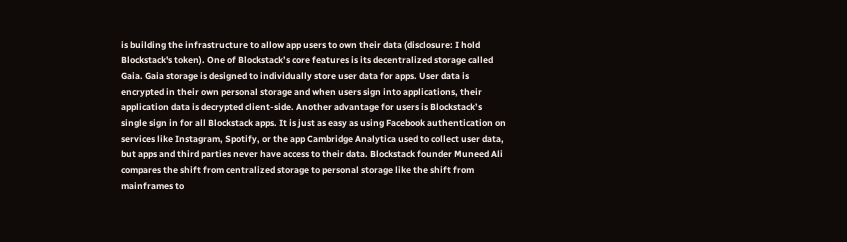is building the infrastructure to allow app users to own their data (disclosure: I hold Blockstack's token). One of Blockstack’s core features is its decentralized storage called Gaia. Gaia storage is designed to individually store user data for apps. User data is encrypted in their own personal storage and when users sign into applications, their application data is decrypted client-side. Another advantage for users is Blockstack’s single sign in for all Blockstack apps. It is just as easy as using Facebook authentication on services like Instagram, Spotify, or the app Cambridge Analytica used to collect user data, but apps and third parties never have access to their data. Blockstack founder Muneed Ali compares the shift from centralized storage to personal storage like the shift from mainframes to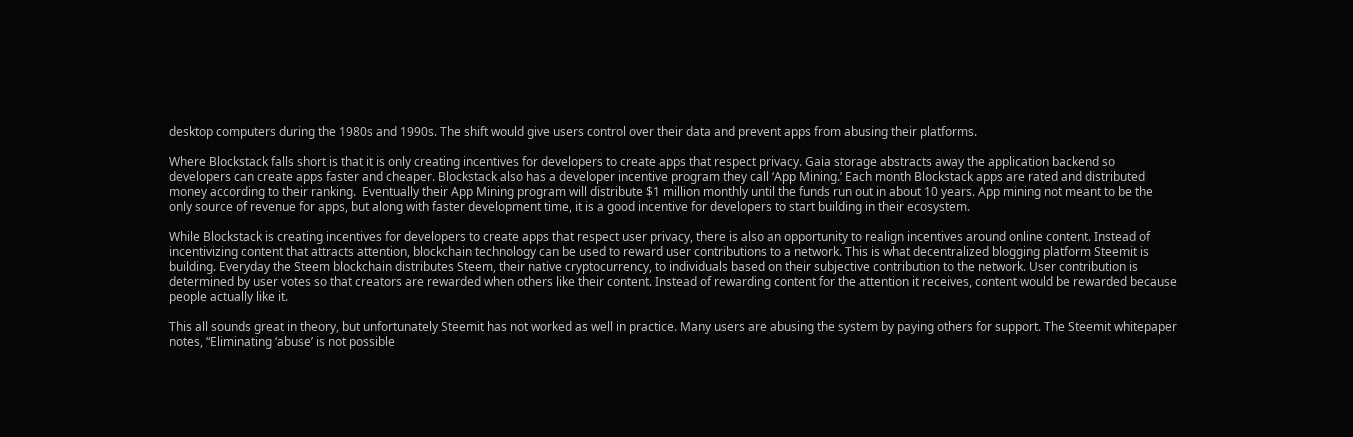desktop computers during the 1980s and 1990s. The shift would give users control over their data and prevent apps from abusing their platforms.

Where Blockstack falls short is that it is only creating incentives for developers to create apps that respect privacy. Gaia storage abstracts away the application backend so developers can create apps faster and cheaper. Blockstack also has a developer incentive program they call ‘App Mining.’ Each month Blockstack apps are rated and distributed money according to their ranking.  Eventually their App Mining program will distribute $1 million monthly until the funds run out in about 10 years. App mining not meant to be the only source of revenue for apps, but along with faster development time, it is a good incentive for developers to start building in their ecosystem.

While Blockstack is creating incentives for developers to create apps that respect user privacy, there is also an opportunity to realign incentives around online content. Instead of incentivizing content that attracts attention, blockchain technology can be used to reward user contributions to a network. This is what decentralized blogging platform Steemit is building. Everyday the Steem blockchain distributes Steem, their native cryptocurrency, to individuals based on their subjective contribution to the network. User contribution is determined by user votes so that creators are rewarded when others like their content. Instead of rewarding content for the attention it receives, content would be rewarded because people actually like it.

This all sounds great in theory, but unfortunately Steemit has not worked as well in practice. Many users are abusing the system by paying others for support. The Steemit whitepaper notes, “Eliminating ‘abuse’ is not possible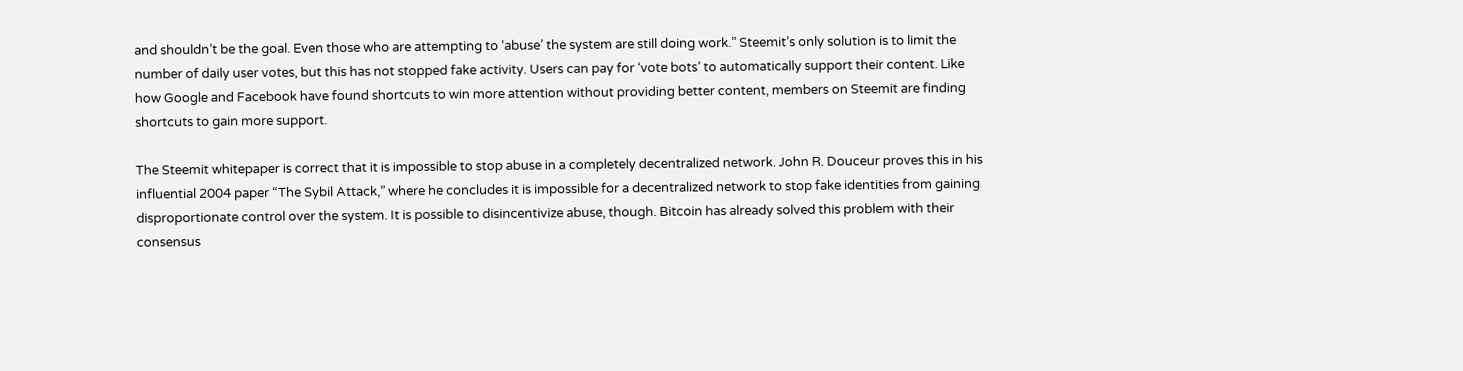and shouldn’t be the goal. Even those who are attempting to ‘abuse’ the system are still doing work.” Steemit’s only solution is to limit the number of daily user votes, but this has not stopped fake activity. Users can pay for ‘vote bots’ to automatically support their content. Like how Google and Facebook have found shortcuts to win more attention without providing better content, members on Steemit are finding shortcuts to gain more support.

The Steemit whitepaper is correct that it is impossible to stop abuse in a completely decentralized network. John R. Douceur proves this in his influential 2004 paper “The Sybil Attack,” where he concludes it is impossible for a decentralized network to stop fake identities from gaining disproportionate control over the system. It is possible to disincentivize abuse, though. Bitcoin has already solved this problem with their consensus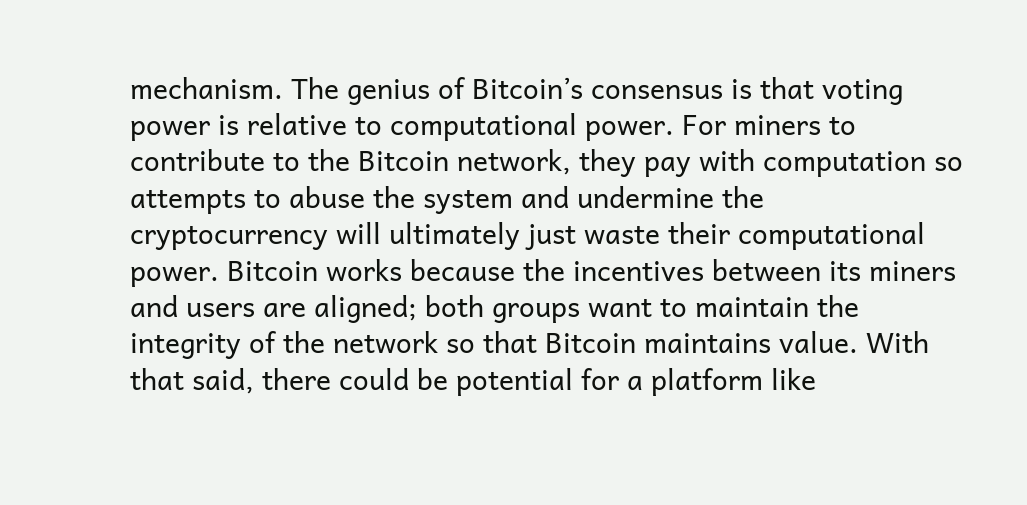mechanism. The genius of Bitcoin’s consensus is that voting power is relative to computational power. For miners to contribute to the Bitcoin network, they pay with computation so attempts to abuse the system and undermine the cryptocurrency will ultimately just waste their computational power. Bitcoin works because the incentives between its miners and users are aligned; both groups want to maintain the integrity of the network so that Bitcoin maintains value. With that said, there could be potential for a platform like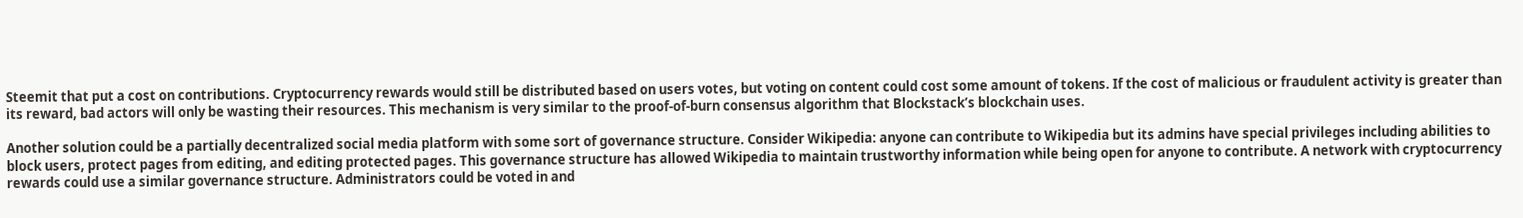Steemit that put a cost on contributions. Cryptocurrency rewards would still be distributed based on users votes, but voting on content could cost some amount of tokens. If the cost of malicious or fraudulent activity is greater than its reward, bad actors will only be wasting their resources. This mechanism is very similar to the proof-of-burn consensus algorithm that Blockstack’s blockchain uses.

Another solution could be a partially decentralized social media platform with some sort of governance structure. Consider Wikipedia: anyone can contribute to Wikipedia but its admins have special privileges including abilities to block users, protect pages from editing, and editing protected pages. This governance structure has allowed Wikipedia to maintain trustworthy information while being open for anyone to contribute. A network with cryptocurrency rewards could use a similar governance structure. Administrators could be voted in and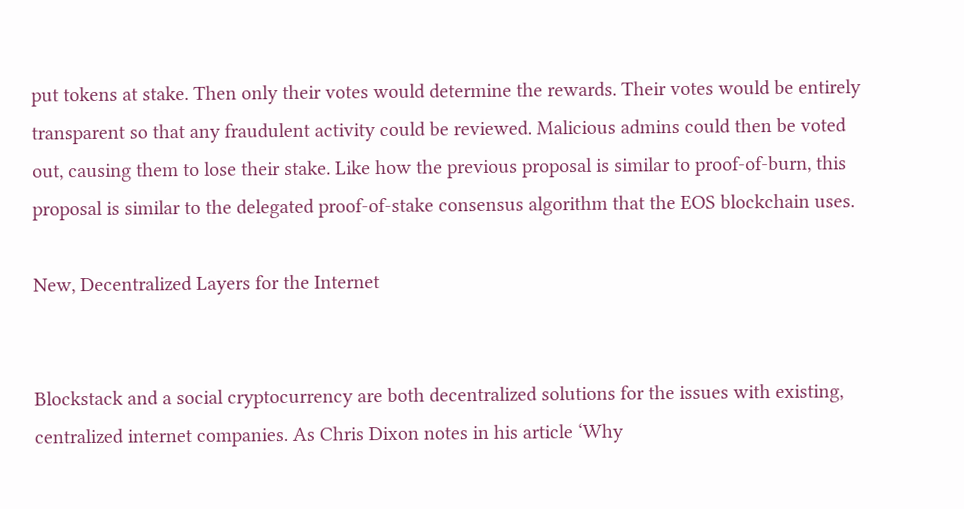put tokens at stake. Then only their votes would determine the rewards. Their votes would be entirely transparent so that any fraudulent activity could be reviewed. Malicious admins could then be voted out, causing them to lose their stake. Like how the previous proposal is similar to proof-of-burn, this proposal is similar to the delegated proof-of-stake consensus algorithm that the EOS blockchain uses.

New, Decentralized Layers for the Internet


Blockstack and a social cryptocurrency are both decentralized solutions for the issues with existing, centralized internet companies. As Chris Dixon notes in his article ‘Why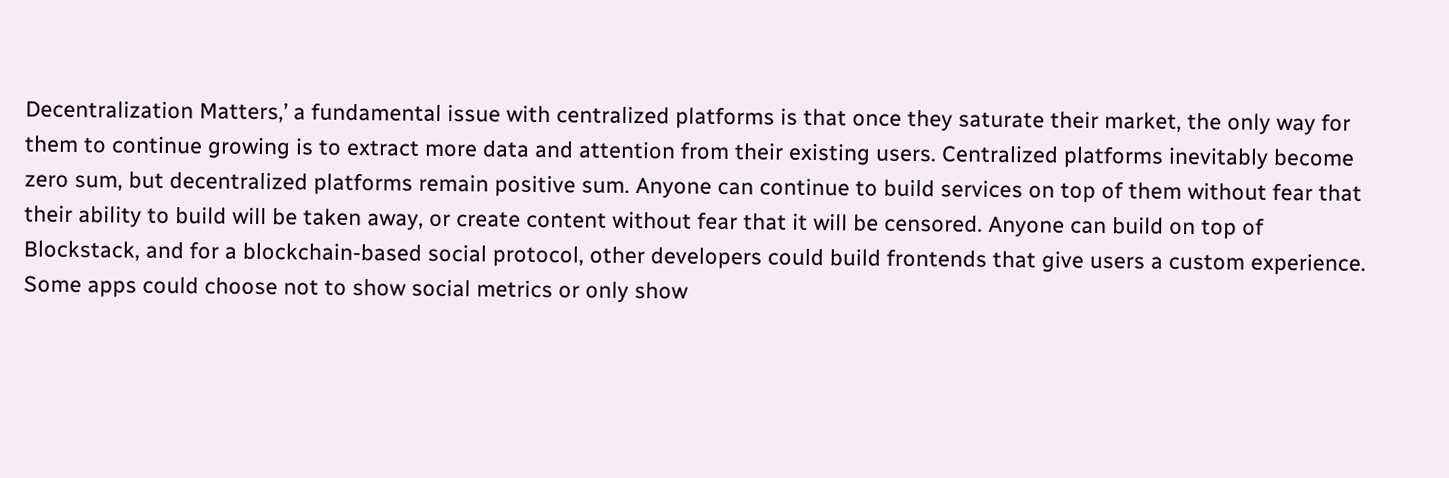Decentralization Matters,’ a fundamental issue with centralized platforms is that once they saturate their market, the only way for them to continue growing is to extract more data and attention from their existing users. Centralized platforms inevitably become zero sum, but decentralized platforms remain positive sum. Anyone can continue to build services on top of them without fear that their ability to build will be taken away, or create content without fear that it will be censored. Anyone can build on top of Blockstack, and for a blockchain-based social protocol, other developers could build frontends that give users a custom experience. Some apps could choose not to show social metrics or only show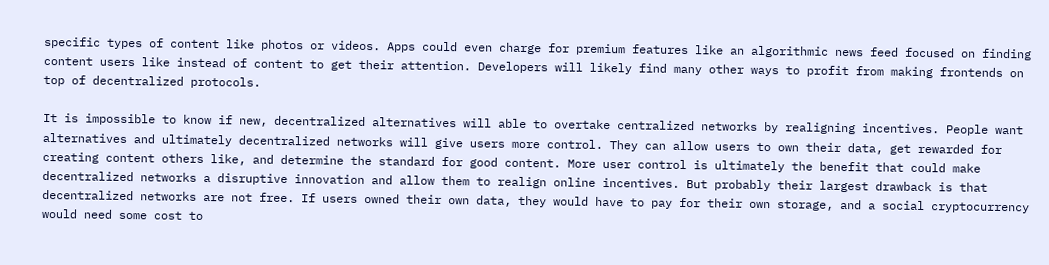specific types of content like photos or videos. Apps could even charge for premium features like an algorithmic news feed focused on finding content users like instead of content to get their attention. Developers will likely find many other ways to profit from making frontends on top of decentralized protocols.

It is impossible to know if new, decentralized alternatives will able to overtake centralized networks by realigning incentives. People want alternatives and ultimately decentralized networks will give users more control. They can allow users to own their data, get rewarded for creating content others like, and determine the standard for good content. More user control is ultimately the benefit that could make decentralized networks a disruptive innovation and allow them to realign online incentives. But probably their largest drawback is that decentralized networks are not free. If users owned their own data, they would have to pay for their own storage, and a social cryptocurrency would need some cost to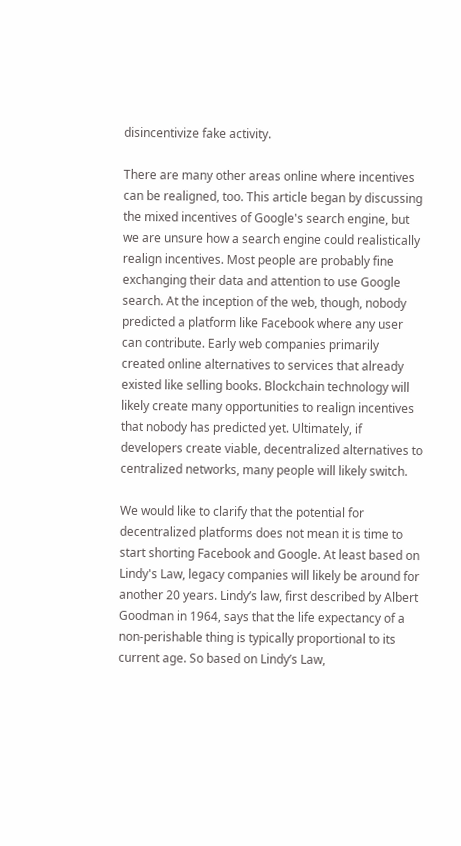disincentivize fake activity.

There are many other areas online where incentives can be realigned, too. This article began by discussing the mixed incentives of Google's search engine, but we are unsure how a search engine could realistically realign incentives. Most people are probably fine exchanging their data and attention to use Google search. At the inception of the web, though, nobody predicted a platform like Facebook where any user can contribute. Early web companies primarily created online alternatives to services that already existed like selling books. Blockchain technology will likely create many opportunities to realign incentives that nobody has predicted yet. Ultimately, if developers create viable, decentralized alternatives to centralized networks, many people will likely switch.

We would like to clarify that the potential for decentralized platforms does not mean it is time to start shorting Facebook and Google. At least based on Lindy's Law, legacy companies will likely be around for another 20 years. Lindy’s law, first described by Albert Goodman in 1964, says that the life expectancy of a non-perishable thing is typically proportional to its current age. So based on Lindy’s Law,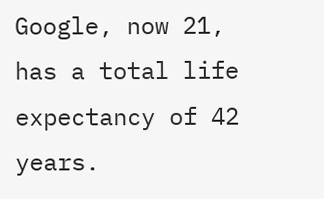Google, now 21, has a total life expectancy of 42 years.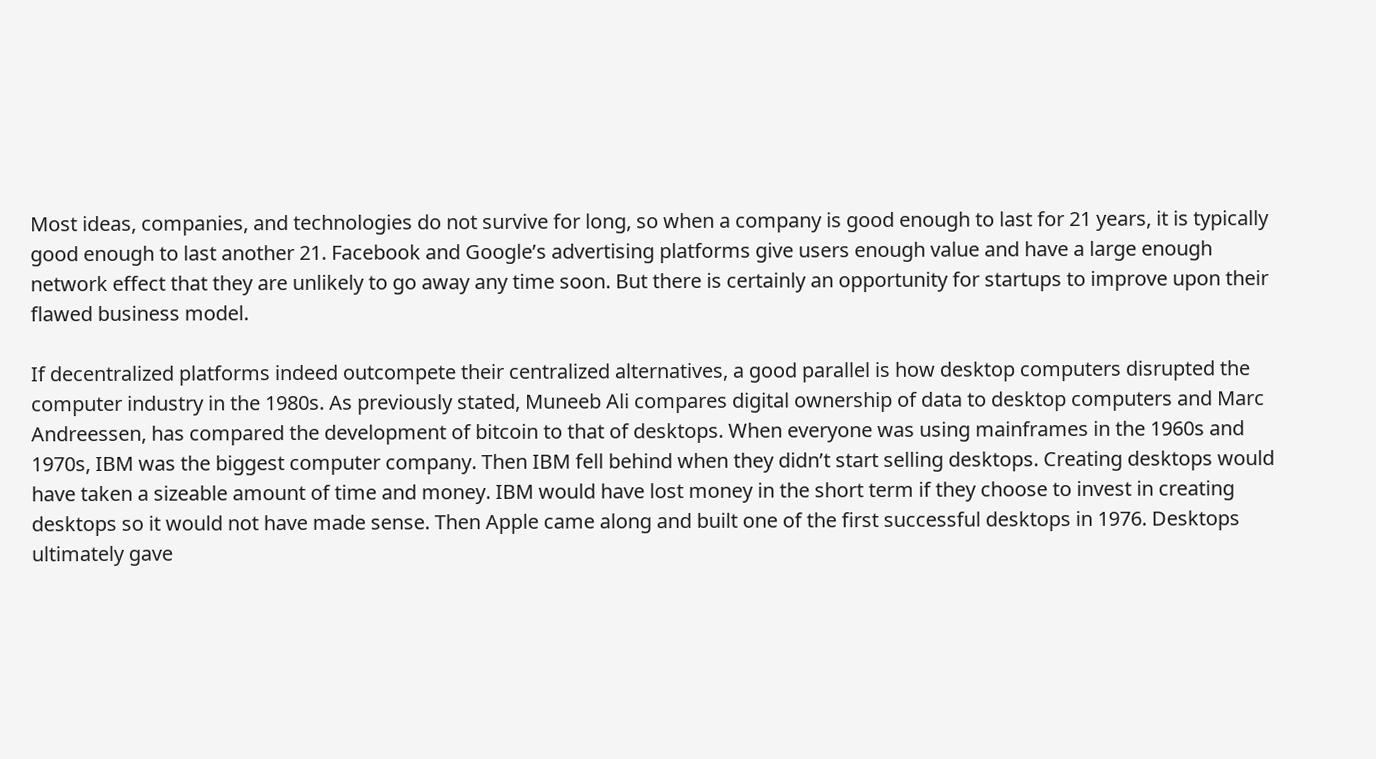Most ideas, companies, and technologies do not survive for long, so when a company is good enough to last for 21 years, it is typically good enough to last another 21. Facebook and Google’s advertising platforms give users enough value and have a large enough network effect that they are unlikely to go away any time soon. But there is certainly an opportunity for startups to improve upon their flawed business model.

If decentralized platforms indeed outcompete their centralized alternatives, a good parallel is how desktop computers disrupted the computer industry in the 1980s. As previously stated, Muneeb Ali compares digital ownership of data to desktop computers and Marc Andreessen, has compared the development of bitcoin to that of desktops. When everyone was using mainframes in the 1960s and 1970s, IBM was the biggest computer company. Then IBM fell behind when they didn’t start selling desktops. Creating desktops would have taken a sizeable amount of time and money. IBM would have lost money in the short term if they choose to invest in creating desktops so it would not have made sense. Then Apple came along and built one of the first successful desktops in 1976. Desktops ultimately gave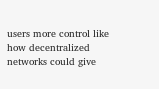users more control like how decentralized networks could give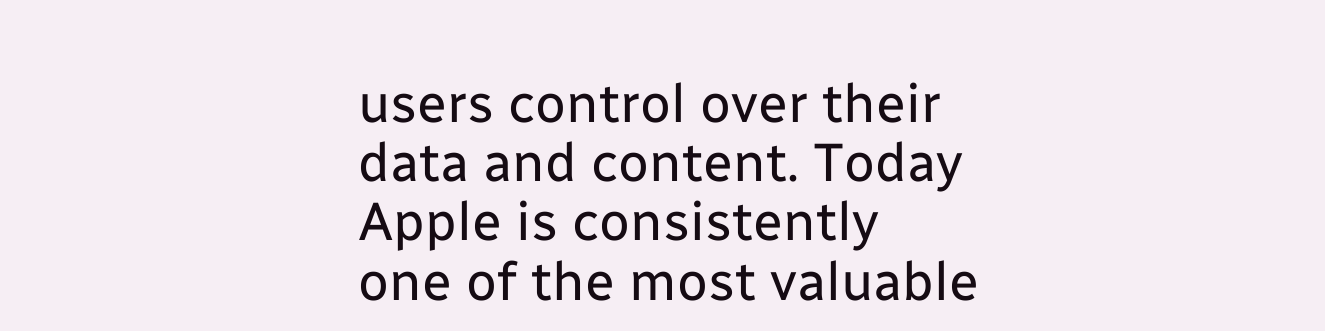users control over their data and content. Today Apple is consistently one of the most valuable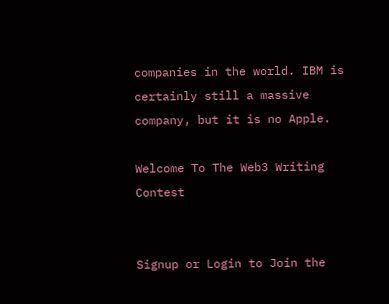companies in the world. IBM is certainly still a massive company, but it is no Apple.

Welcome To The Web3 Writing Contest


Signup or Login to Join the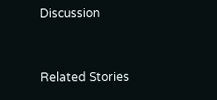Discussion


Related Stories